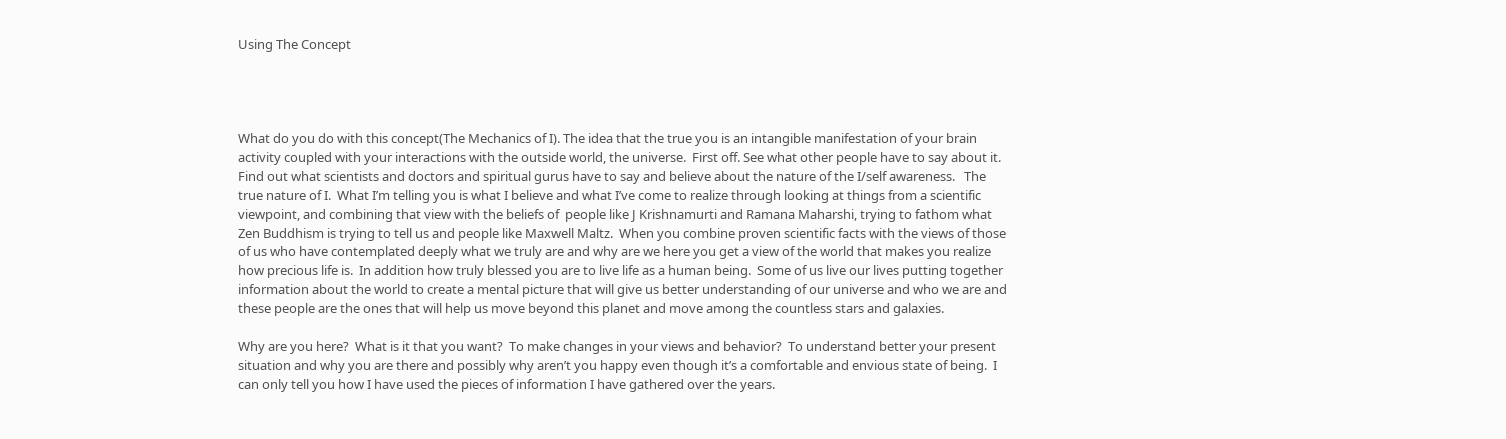Using The Concept




What do you do with this concept(The Mechanics of I). The idea that the true you is an intangible manifestation of your brain activity coupled with your interactions with the outside world, the universe.  First off. See what other people have to say about it.  Find out what scientists and doctors and spiritual gurus have to say and believe about the nature of the I/self awareness.   The true nature of I.  What I’m telling you is what I believe and what I’ve come to realize through looking at things from a scientific viewpoint, and combining that view with the beliefs of  people like J Krishnamurti and Ramana Maharshi, trying to fathom what Zen Buddhism is trying to tell us and people like Maxwell Maltz.  When you combine proven scientific facts with the views of those of us who have contemplated deeply what we truly are and why are we here you get a view of the world that makes you realize how precious life is.  In addition how truly blessed you are to live life as a human being.  Some of us live our lives putting together information about the world to create a mental picture that will give us better understanding of our universe and who we are and these people are the ones that will help us move beyond this planet and move among the countless stars and galaxies.

Why are you here?  What is it that you want?  To make changes in your views and behavior?  To understand better your present situation and why you are there and possibly why aren’t you happy even though it’s a comfortable and envious state of being.  I can only tell you how I have used the pieces of information I have gathered over the years.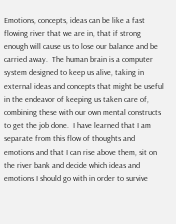Emotions, concepts, ideas can be like a fast flowing river that we are in, that if strong enough will cause us to lose our balance and be carried away.  The human brain is a computer system designed to keep us alive, taking in external ideas and concepts that might be useful in the endeavor of keeping us taken care of, combining these with our own mental constructs to get the job done.  I have learned that I am separate from this flow of thoughts and emotions and that I can rise above them, sit on the river bank and decide which ideas and emotions I should go with in order to survive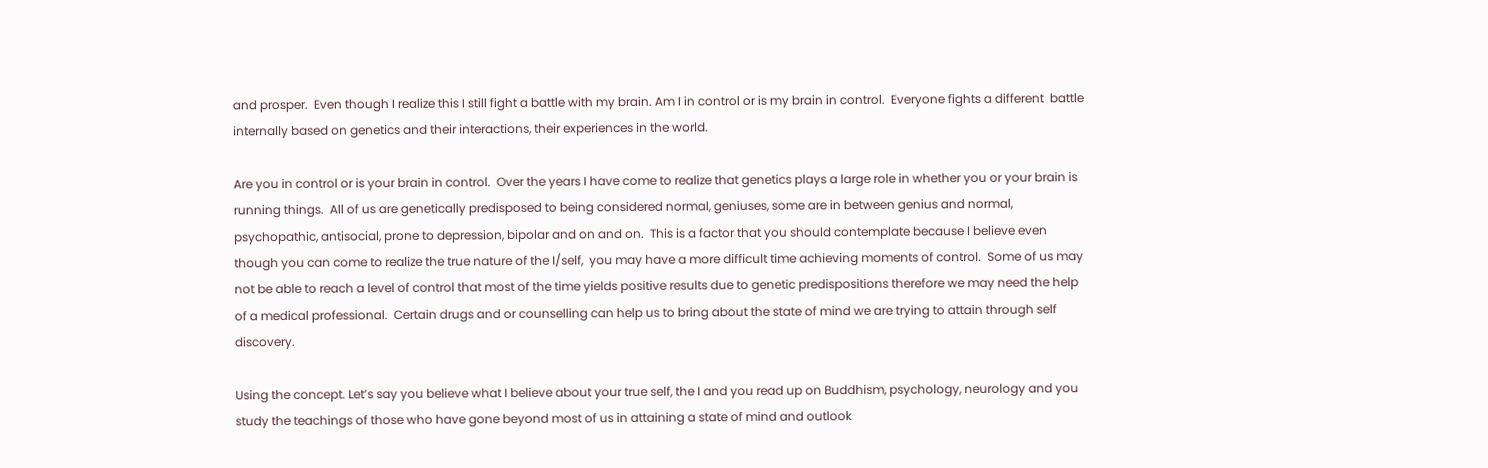and prosper.  Even though I realize this I still fight a battle with my brain. Am I in control or is my brain in control.  Everyone fights a different  battle internally based on genetics and their interactions, their experiences in the world.

Are you in control or is your brain in control.  Over the years I have come to realize that genetics plays a large role in whether you or your brain is running things.  All of us are genetically predisposed to being considered normal, geniuses, some are in between genius and normal, psychopathic, antisocial, prone to depression, bipolar and on and on.  This is a factor that you should contemplate because I believe even though you can come to realize the true nature of the I/self,  you may have a more difficult time achieving moments of control.  Some of us may not be able to reach a level of control that most of the time yields positive results due to genetic predispositions therefore we may need the help of a medical professional.  Certain drugs and or counselling can help us to bring about the state of mind we are trying to attain through self discovery.

Using the concept. Let’s say you believe what I believe about your true self, the I and you read up on Buddhism, psychology, neurology and you study the teachings of those who have gone beyond most of us in attaining a state of mind and outlook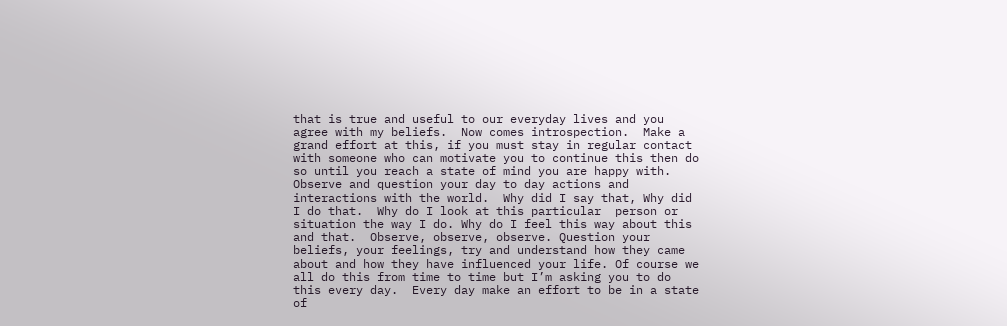that is true and useful to our everyday lives and you agree with my beliefs.  Now comes introspection.  Make a grand effort at this, if you must stay in regular contact with someone who can motivate you to continue this then do so until you reach a state of mind you are happy with.  Observe and question your day to day actions and interactions with the world.  Why did I say that, Why did I do that.  Why do I look at this particular  person or situation the way I do. Why do I feel this way about this and that.  Observe, observe, observe. Question your beliefs, your feelings, try and understand how they came about and how they have influenced your life. Of course we all do this from time to time but I’m asking you to do this every day.  Every day make an effort to be in a state of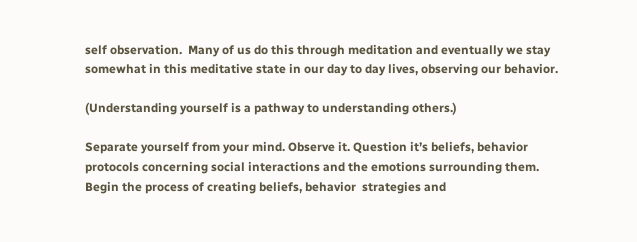self observation.  Many of us do this through meditation and eventually we stay somewhat in this meditative state in our day to day lives, observing our behavior.

(Understanding yourself is a pathway to understanding others.)

Separate yourself from your mind. Observe it. Question it’s beliefs, behavior protocols concerning social interactions and the emotions surrounding them.  Begin the process of creating beliefs, behavior  strategies and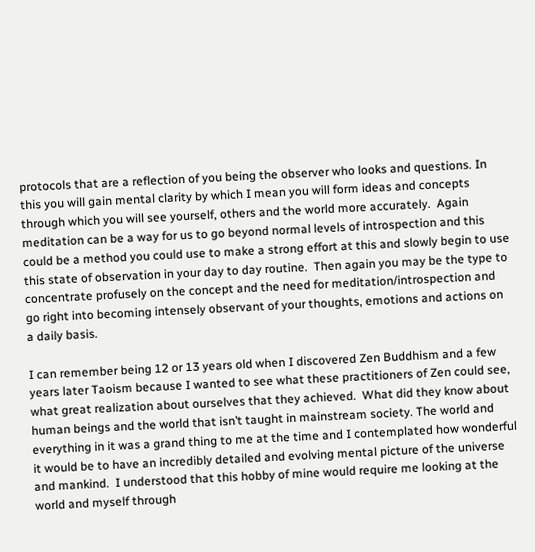protocols that are a reflection of you being the observer who looks and questions. In this you will gain mental clarity by which I mean you will form ideas and concepts through which you will see yourself, others and the world more accurately.  Again meditation can be a way for us to go beyond normal levels of introspection and this could be a method you could use to make a strong effort at this and slowly begin to use this state of observation in your day to day routine.  Then again you may be the type to concentrate profusely on the concept and the need for meditation/introspection and go right into becoming intensely observant of your thoughts, emotions and actions on a daily basis.

I can remember being 12 or 13 years old when I discovered Zen Buddhism and a few years later Taoism because I wanted to see what these practitioners of Zen could see, what great realization about ourselves that they achieved.  What did they know about human beings and the world that isn’t taught in mainstream society. The world and everything in it was a grand thing to me at the time and I contemplated how wonderful it would be to have an incredibly detailed and evolving mental picture of the universe and mankind.  I understood that this hobby of mine would require me looking at the world and myself through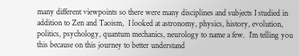many different viewpoints so there were many disciplines and subjects I studied in addition to Zen and Taoism,  I looked at astronomy, physics, history, evolution, politics, psychology, quantum mechanics, neurology to name a few.  I’m telling you this because on this journey to better understand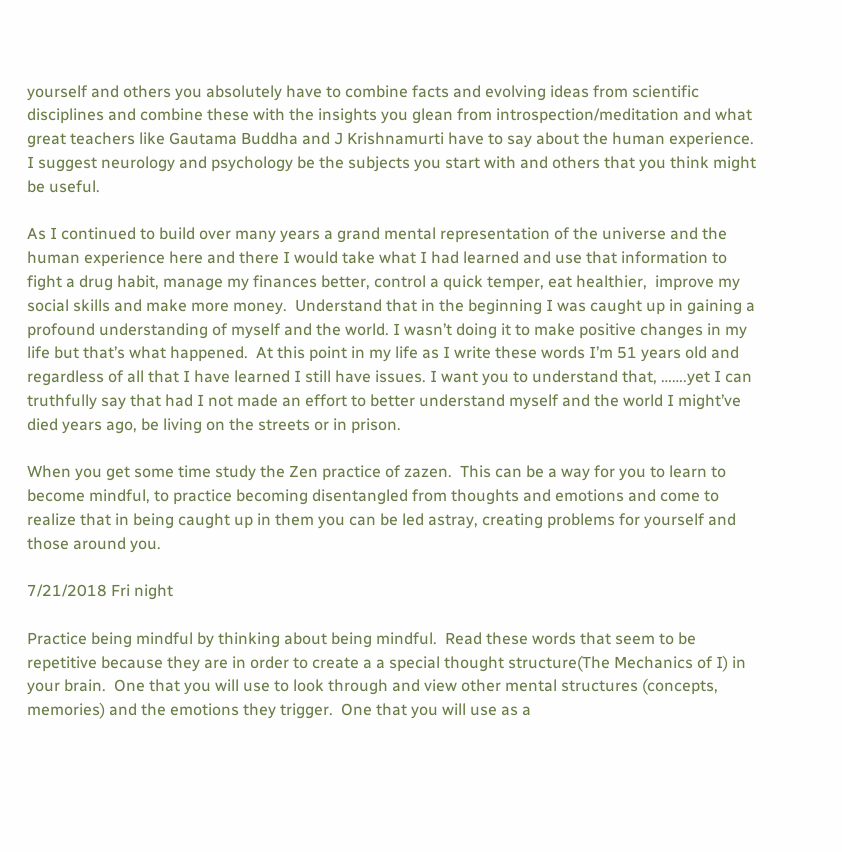yourself and others you absolutely have to combine facts and evolving ideas from scientific  disciplines and combine these with the insights you glean from introspection/meditation and what great teachers like Gautama Buddha and J Krishnamurti have to say about the human experience.  I suggest neurology and psychology be the subjects you start with and others that you think might be useful.

As I continued to build over many years a grand mental representation of the universe and the human experience here and there I would take what I had learned and use that information to fight a drug habit, manage my finances better, control a quick temper, eat healthier,  improve my social skills and make more money.  Understand that in the beginning I was caught up in gaining a profound understanding of myself and the world. I wasn’t doing it to make positive changes in my life but that’s what happened.  At this point in my life as I write these words I’m 51 years old and regardless of all that I have learned I still have issues. I want you to understand that, …….yet I can truthfully say that had I not made an effort to better understand myself and the world I might’ve died years ago, be living on the streets or in prison.

When you get some time study the Zen practice of zazen.  This can be a way for you to learn to become mindful, to practice becoming disentangled from thoughts and emotions and come to realize that in being caught up in them you can be led astray, creating problems for yourself and those around you.

7/21/2018 Fri night

Practice being mindful by thinking about being mindful.  Read these words that seem to be repetitive because they are in order to create a a special thought structure(The Mechanics of I) in your brain.  One that you will use to look through and view other mental structures (concepts, memories) and the emotions they trigger.  One that you will use as a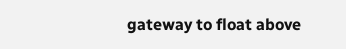gateway to float above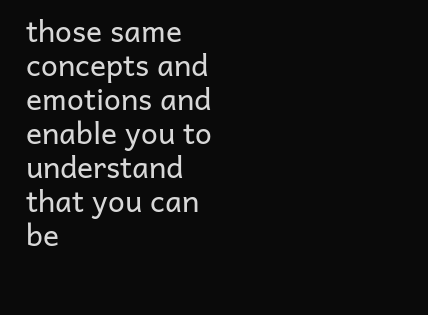those same concepts and emotions and enable you to understand that you can be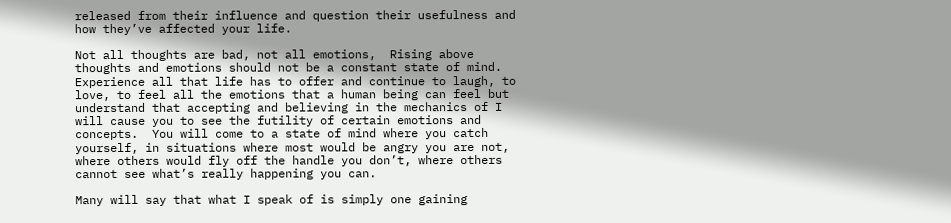released from their influence and question their usefulness and how they’ve affected your life.

Not all thoughts are bad, not all emotions,  Rising above thoughts and emotions should not be a constant state of mind.  Experience all that life has to offer and continue to laugh, to love, to feel all the emotions that a human being can feel but understand that accepting and believing in the mechanics of I will cause you to see the futility of certain emotions and concepts.  You will come to a state of mind where you catch yourself, in situations where most would be angry you are not, where others would fly off the handle you don’t, where others cannot see what’s really happening you can.

Many will say that what I speak of is simply one gaining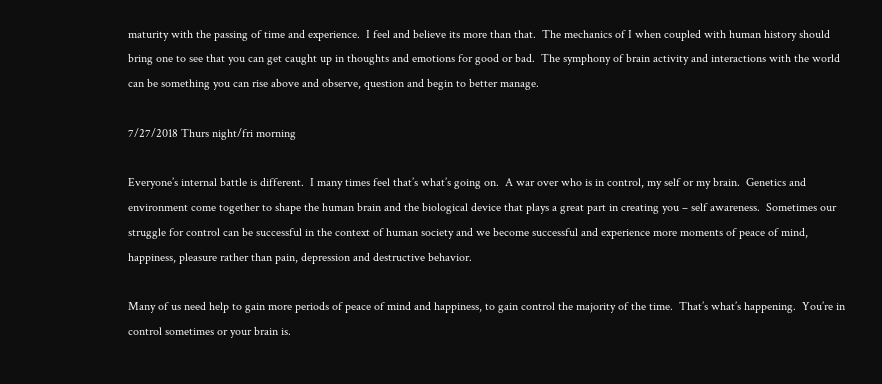maturity with the passing of time and experience.  I feel and believe its more than that.  The mechanics of I when coupled with human history should bring one to see that you can get caught up in thoughts and emotions for good or bad.  The symphony of brain activity and interactions with the world can be something you can rise above and observe, question and begin to better manage.

7/27/2018 Thurs night/fri morning

Everyone’s internal battle is different.  I many times feel that’s what’s going on.  A war over who is in control, my self or my brain.  Genetics and environment come together to shape the human brain and the biological device that plays a great part in creating you – self awareness.  Sometimes our struggle for control can be successful in the context of human society and we become successful and experience more moments of peace of mind, happiness, pleasure rather than pain, depression and destructive behavior.

Many of us need help to gain more periods of peace of mind and happiness, to gain control the majority of the time.  That’s what’s happening.  You’re in control sometimes or your brain is.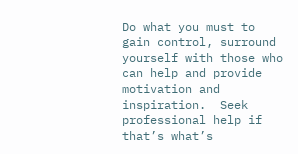Do what you must to gain control, surround yourself with those who can help and provide motivation and inspiration.  Seek professional help if that’s what’s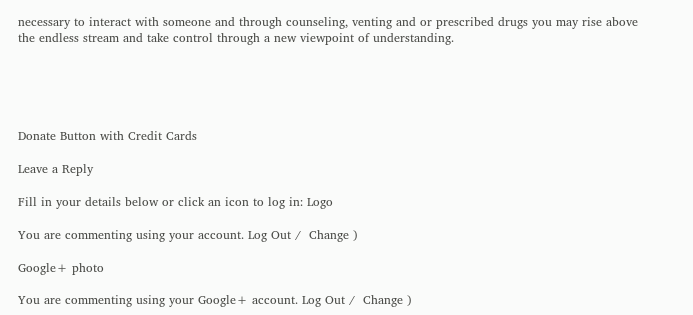necessary to interact with someone and through counseling, venting and or prescribed drugs you may rise above the endless stream and take control through a new viewpoint of understanding.





Donate Button with Credit Cards

Leave a Reply

Fill in your details below or click an icon to log in: Logo

You are commenting using your account. Log Out /  Change )

Google+ photo

You are commenting using your Google+ account. Log Out /  Change )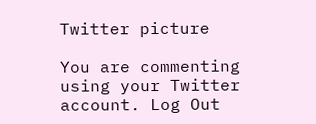Twitter picture

You are commenting using your Twitter account. Log Out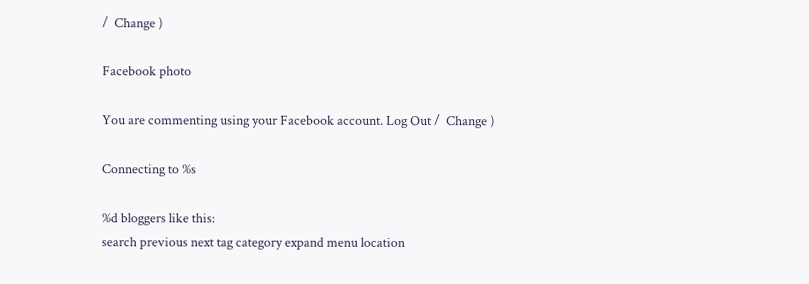/  Change )

Facebook photo

You are commenting using your Facebook account. Log Out /  Change )

Connecting to %s

%d bloggers like this:
search previous next tag category expand menu location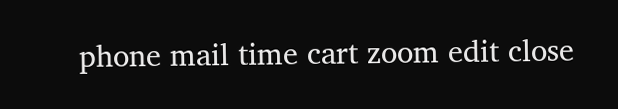phone mail time cart zoom edit close